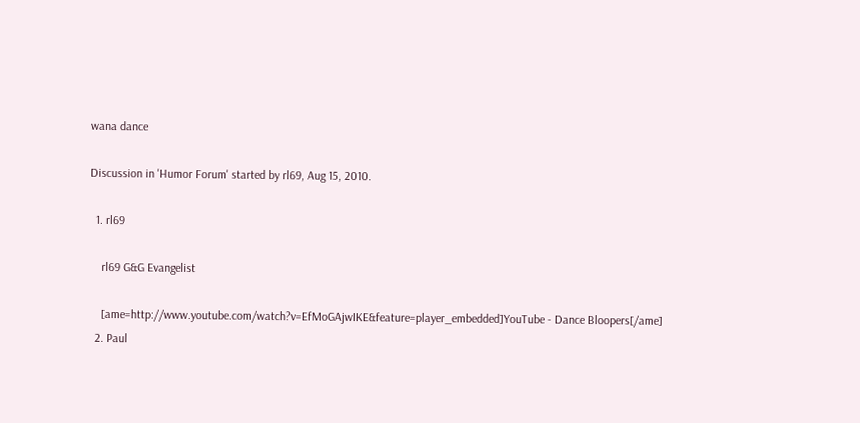wana dance

Discussion in 'Humor Forum' started by rl69, Aug 15, 2010.

  1. rl69

    rl69 G&G Evangelist

    [ame=http://www.youtube.com/watch?v=EfMoGAjwIKE&feature=player_embedded]YouTube - Dance Bloopers[/ame]
  2. Paul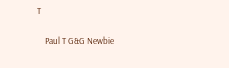T

    Paul T G&G Newbie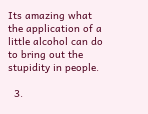Its amazing what the application of a little alcohol can do to bring out the stupidity in people.

  3.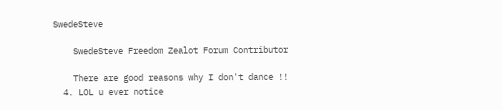SwedeSteve

    SwedeSteve Freedom Zealot Forum Contributor

    There are good reasons why I don't dance !!
  4. LOL u ever notice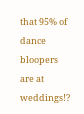that 95% of dance bloopers are at weddings!?